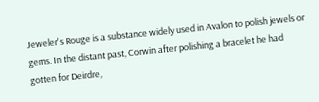Jeweler's Rouge is a substance widely used in Avalon to polish jewels or gems. In the distant past, Corwin after polishing a bracelet he had gotten for Deirdre,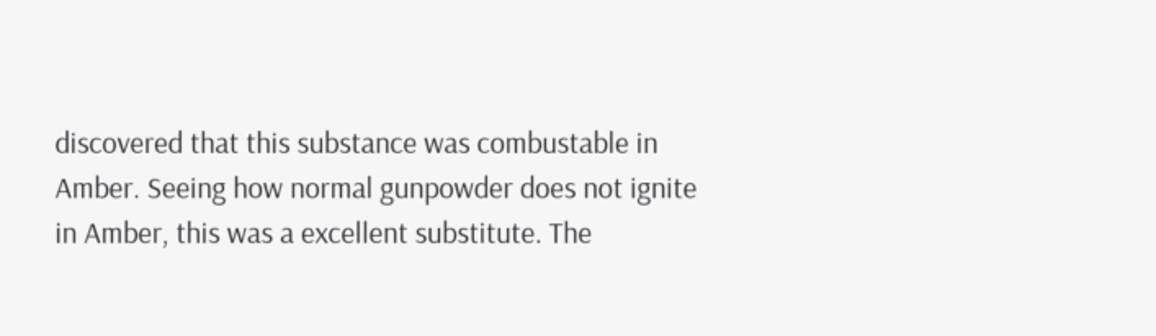discovered that this substance was combustable in Amber. Seeing how normal gunpowder does not ignite in Amber, this was a excellent substitute. The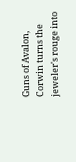Guns of Avalon, Corwin turns the jeweler's rouge into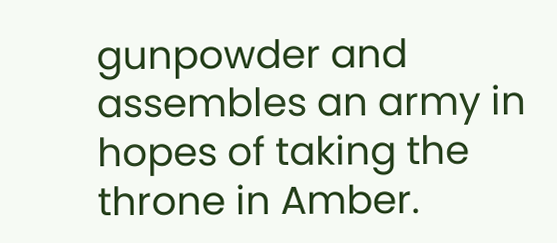gunpowder and assembles an army in hopes of taking the throne in Amber.